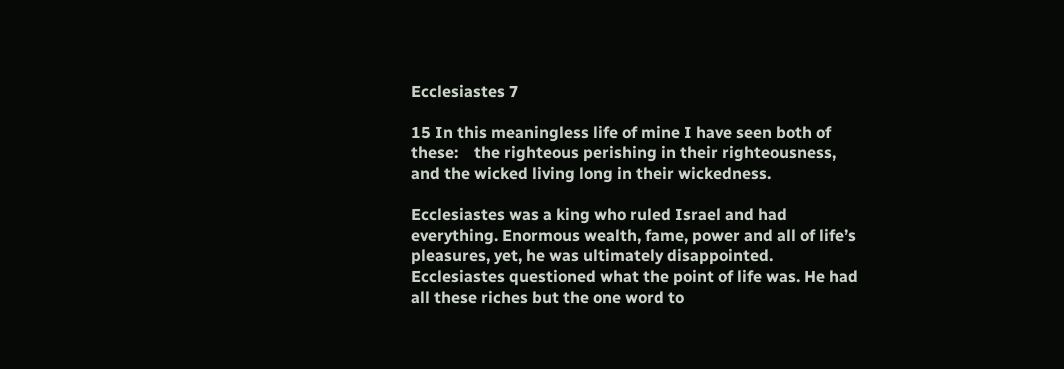Ecclesiastes 7

15 In this meaningless life of mine I have seen both of these:    the righteous perishing in their righteousness,
and the wicked living long in their wickedness.

Ecclesiastes was a king who ruled Israel and had everything. Enormous wealth, fame, power and all of life’s pleasures, yet, he was ultimately disappointed. Ecclesiastes questioned what the point of life was. He had all these riches but the one word to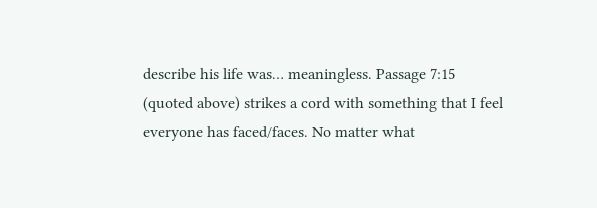describe his life was… meaningless. Passage 7:15 (quoted above) strikes a cord with something that I feel everyone has faced/faces. No matter what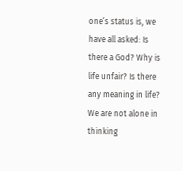one’s status is, we have all asked: Is there a God? Why is life unfair? Is there any meaning in life? We are not alone in thinking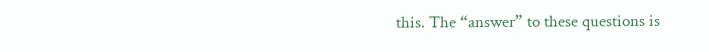this. The “answer” to these questions is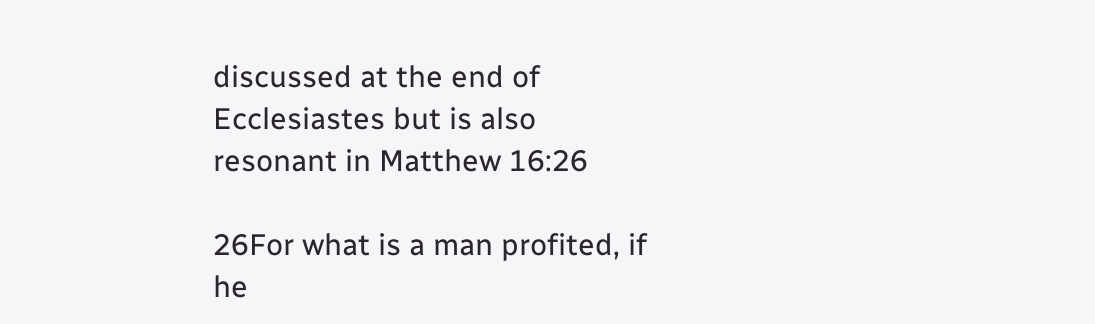discussed at the end of Ecclesiastes but is also resonant in Matthew 16:26

26For what is a man profited, if he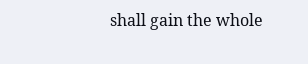shall gain the whole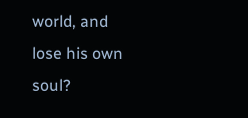world, and lose his own soul?